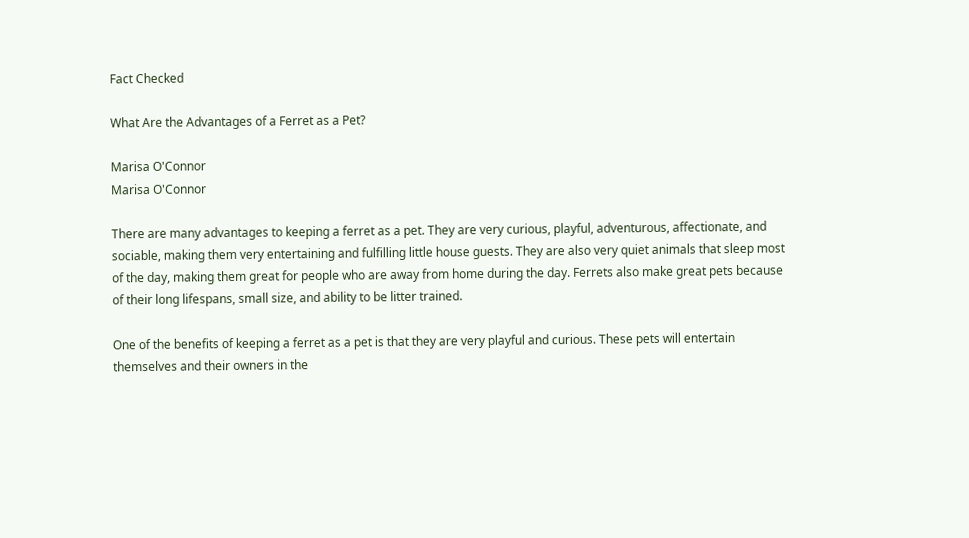Fact Checked

What Are the Advantages of a Ferret as a Pet?

Marisa O'Connor
Marisa O'Connor

There are many advantages to keeping a ferret as a pet. They are very curious, playful, adventurous, affectionate, and sociable, making them very entertaining and fulfilling little house guests. They are also very quiet animals that sleep most of the day, making them great for people who are away from home during the day. Ferrets also make great pets because of their long lifespans, small size, and ability to be litter trained.

One of the benefits of keeping a ferret as a pet is that they are very playful and curious. These pets will entertain themselves and their owners in the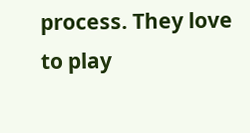process. They love to play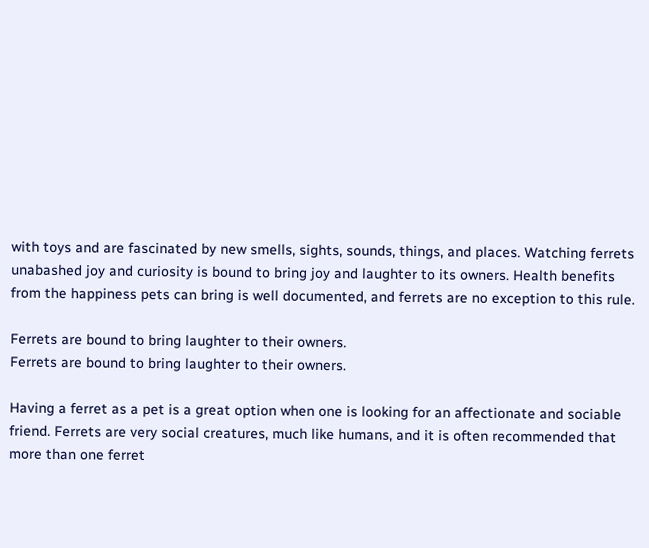with toys and are fascinated by new smells, sights, sounds, things, and places. Watching ferrets unabashed joy and curiosity is bound to bring joy and laughter to its owners. Health benefits from the happiness pets can bring is well documented, and ferrets are no exception to this rule.

Ferrets are bound to bring laughter to their owners.
Ferrets are bound to bring laughter to their owners.

Having a ferret as a pet is a great option when one is looking for an affectionate and sociable friend. Ferrets are very social creatures, much like humans, and it is often recommended that more than one ferret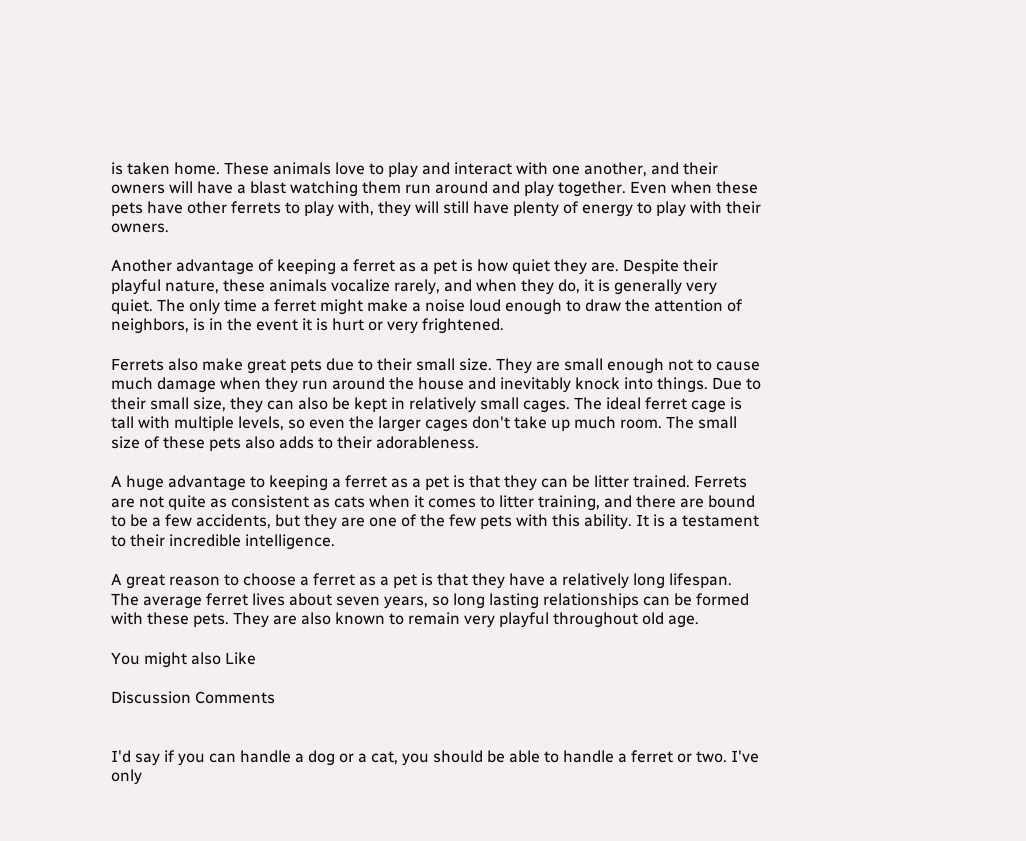is taken home. These animals love to play and interact with one another, and their owners will have a blast watching them run around and play together. Even when these pets have other ferrets to play with, they will still have plenty of energy to play with their owners.

Another advantage of keeping a ferret as a pet is how quiet they are. Despite their playful nature, these animals vocalize rarely, and when they do, it is generally very quiet. The only time a ferret might make a noise loud enough to draw the attention of neighbors, is in the event it is hurt or very frightened.

Ferrets also make great pets due to their small size. They are small enough not to cause much damage when they run around the house and inevitably knock into things. Due to their small size, they can also be kept in relatively small cages. The ideal ferret cage is tall with multiple levels, so even the larger cages don't take up much room. The small size of these pets also adds to their adorableness.

A huge advantage to keeping a ferret as a pet is that they can be litter trained. Ferrets are not quite as consistent as cats when it comes to litter training, and there are bound to be a few accidents, but they are one of the few pets with this ability. It is a testament to their incredible intelligence.

A great reason to choose a ferret as a pet is that they have a relatively long lifespan. The average ferret lives about seven years, so long lasting relationships can be formed with these pets. They are also known to remain very playful throughout old age.

You might also Like

Discussion Comments


I'd say if you can handle a dog or a cat, you should be able to handle a ferret or two. I've only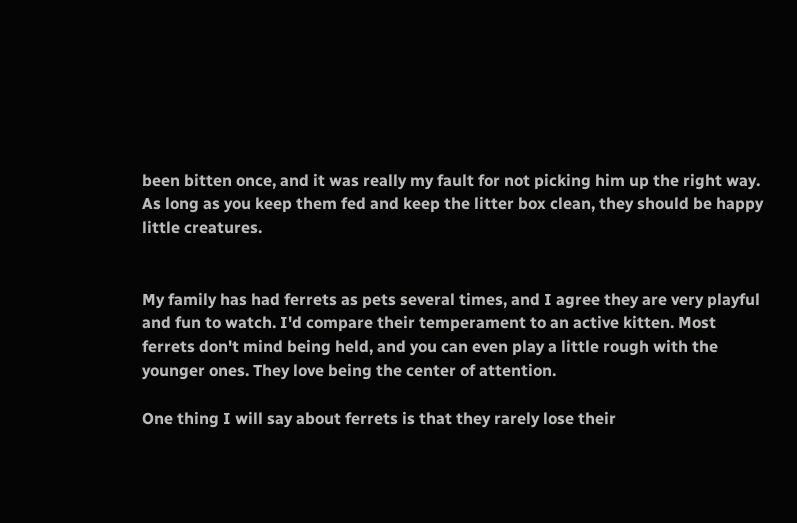been bitten once, and it was really my fault for not picking him up the right way. As long as you keep them fed and keep the litter box clean, they should be happy little creatures.


My family has had ferrets as pets several times, and I agree they are very playful and fun to watch. I'd compare their temperament to an active kitten. Most ferrets don't mind being held, and you can even play a little rough with the younger ones. They love being the center of attention.

One thing I will say about ferrets is that they rarely lose their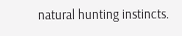natural hunting instincts.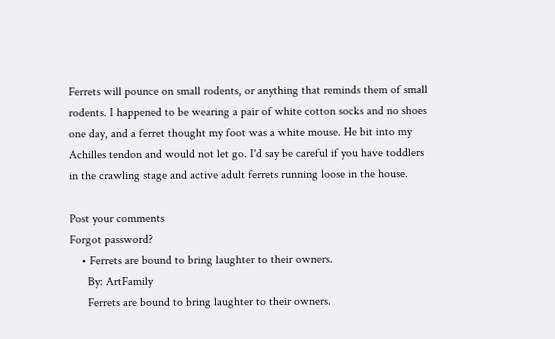Ferrets will pounce on small rodents, or anything that reminds them of small rodents. I happened to be wearing a pair of white cotton socks and no shoes one day, and a ferret thought my foot was a white mouse. He bit into my Achilles tendon and would not let go. I'd say be careful if you have toddlers in the crawling stage and active adult ferrets running loose in the house.

Post your comments
Forgot password?
    • Ferrets are bound to bring laughter to their owners.
      By: ArtFamily
      Ferrets are bound to bring laughter to their owners.